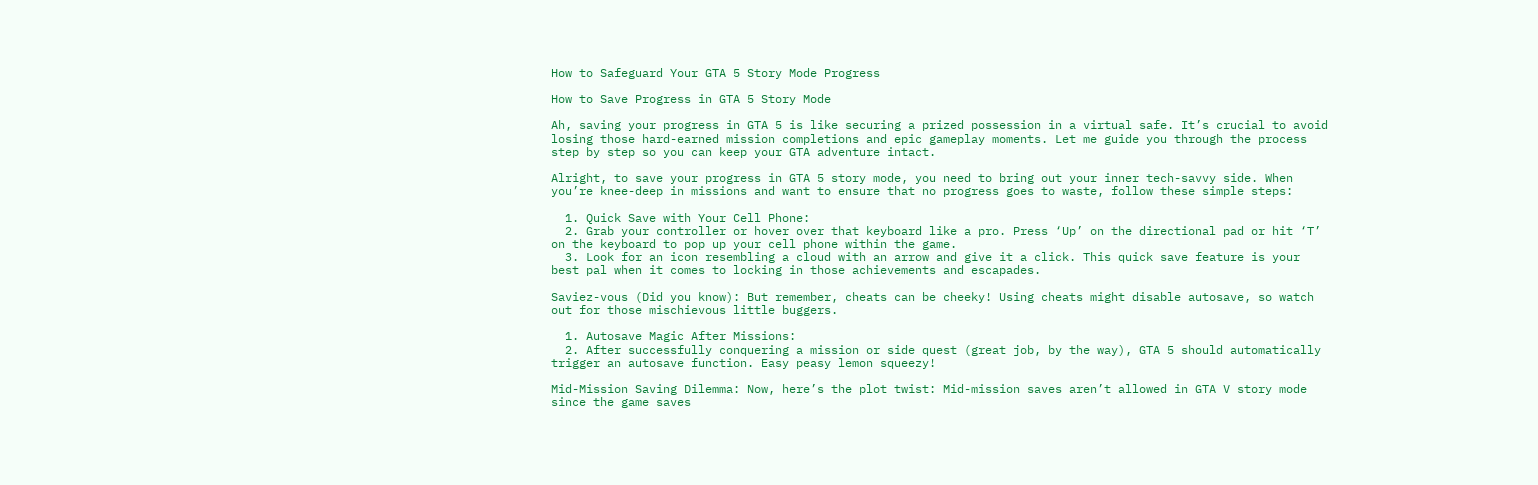How to Safeguard Your GTA 5 Story Mode Progress

How to Save Progress in GTA 5 Story Mode

Ah, saving your progress in GTA 5 is like securing a prized possession in a virtual safe. It’s crucial to avoid losing those hard-earned mission completions and epic gameplay moments. Let me guide you through the process step by step so you can keep your GTA adventure intact.

Alright, to save your progress in GTA 5 story mode, you need to bring out your inner tech-savvy side. When you’re knee-deep in missions and want to ensure that no progress goes to waste, follow these simple steps:

  1. Quick Save with Your Cell Phone:
  2. Grab your controller or hover over that keyboard like a pro. Press ‘Up’ on the directional pad or hit ‘T’ on the keyboard to pop up your cell phone within the game.
  3. Look for an icon resembling a cloud with an arrow and give it a click. This quick save feature is your best pal when it comes to locking in those achievements and escapades.

Saviez-vous (Did you know): But remember, cheats can be cheeky! Using cheats might disable autosave, so watch out for those mischievous little buggers.

  1. Autosave Magic After Missions:
  2. After successfully conquering a mission or side quest (great job, by the way), GTA 5 should automatically trigger an autosave function. Easy peasy lemon squeezy!

Mid-Mission Saving Dilemma: Now, here’s the plot twist: Mid-mission saves aren’t allowed in GTA V story mode since the game saves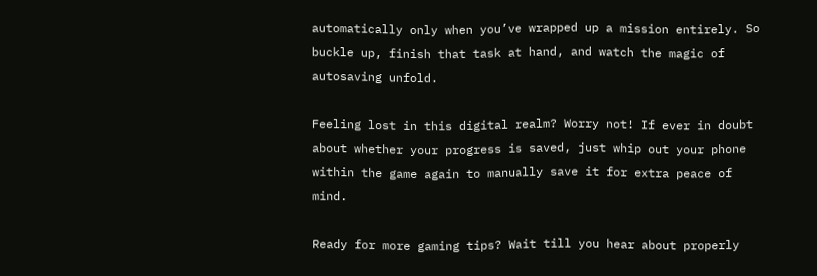automatically only when you’ve wrapped up a mission entirely. So buckle up, finish that task at hand, and watch the magic of autosaving unfold.

Feeling lost in this digital realm? Worry not! If ever in doubt about whether your progress is saved, just whip out your phone within the game again to manually save it for extra peace of mind.

Ready for more gaming tips? Wait till you hear about properly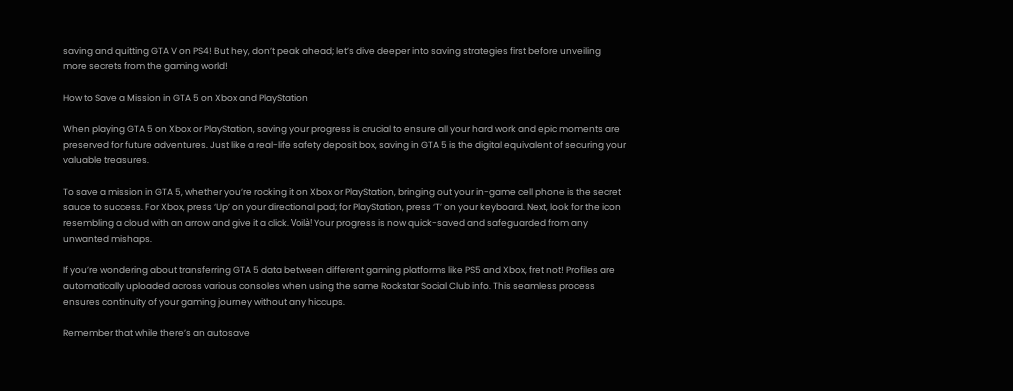saving and quitting GTA V on PS4! But hey, don’t peak ahead; let’s dive deeper into saving strategies first before unveiling more secrets from the gaming world!

How to Save a Mission in GTA 5 on Xbox and PlayStation

When playing GTA 5 on Xbox or PlayStation, saving your progress is crucial to ensure all your hard work and epic moments are preserved for future adventures. Just like a real-life safety deposit box, saving in GTA 5 is the digital equivalent of securing your valuable treasures.

To save a mission in GTA 5, whether you’re rocking it on Xbox or PlayStation, bringing out your in-game cell phone is the secret sauce to success. For Xbox, press ‘Up’ on your directional pad; for PlayStation, press ‘T’ on your keyboard. Next, look for the icon resembling a cloud with an arrow and give it a click. Voilà! Your progress is now quick-saved and safeguarded from any unwanted mishaps.

If you’re wondering about transferring GTA 5 data between different gaming platforms like PS5 and Xbox, fret not! Profiles are automatically uploaded across various consoles when using the same Rockstar Social Club info. This seamless process ensures continuity of your gaming journey without any hiccups.

Remember that while there’s an autosave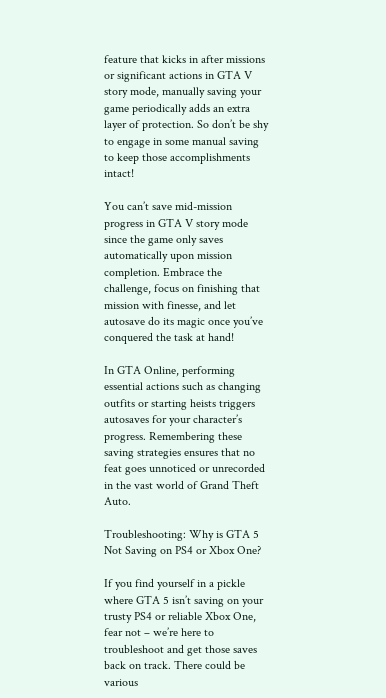feature that kicks in after missions or significant actions in GTA V story mode, manually saving your game periodically adds an extra layer of protection. So don’t be shy to engage in some manual saving to keep those accomplishments intact!

You can’t save mid-mission progress in GTA V story mode since the game only saves automatically upon mission completion. Embrace the challenge, focus on finishing that mission with finesse, and let autosave do its magic once you’ve conquered the task at hand!

In GTA Online, performing essential actions such as changing outfits or starting heists triggers autosaves for your character’s progress. Remembering these saving strategies ensures that no feat goes unnoticed or unrecorded in the vast world of Grand Theft Auto.

Troubleshooting: Why is GTA 5 Not Saving on PS4 or Xbox One?

If you find yourself in a pickle where GTA 5 isn’t saving on your trusty PS4 or reliable Xbox One, fear not – we’re here to troubleshoot and get those saves back on track. There could be various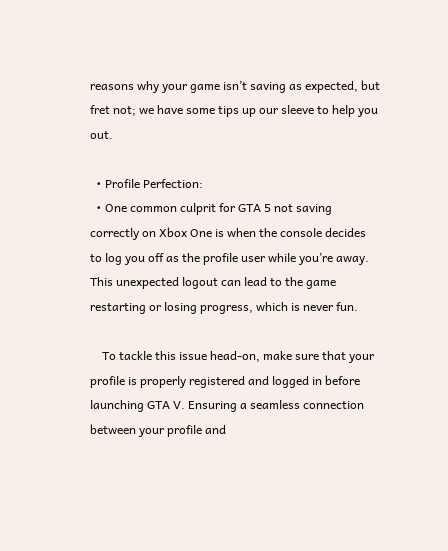reasons why your game isn’t saving as expected, but fret not; we have some tips up our sleeve to help you out.

  • Profile Perfection:
  • One common culprit for GTA 5 not saving correctly on Xbox One is when the console decides to log you off as the profile user while you’re away. This unexpected logout can lead to the game restarting or losing progress, which is never fun.

    To tackle this issue head-on, make sure that your profile is properly registered and logged in before launching GTA V. Ensuring a seamless connection between your profile and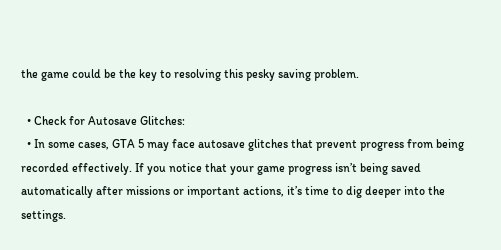the game could be the key to resolving this pesky saving problem.

  • Check for Autosave Glitches:
  • In some cases, GTA 5 may face autosave glitches that prevent progress from being recorded effectively. If you notice that your game progress isn’t being saved automatically after missions or important actions, it’s time to dig deeper into the settings.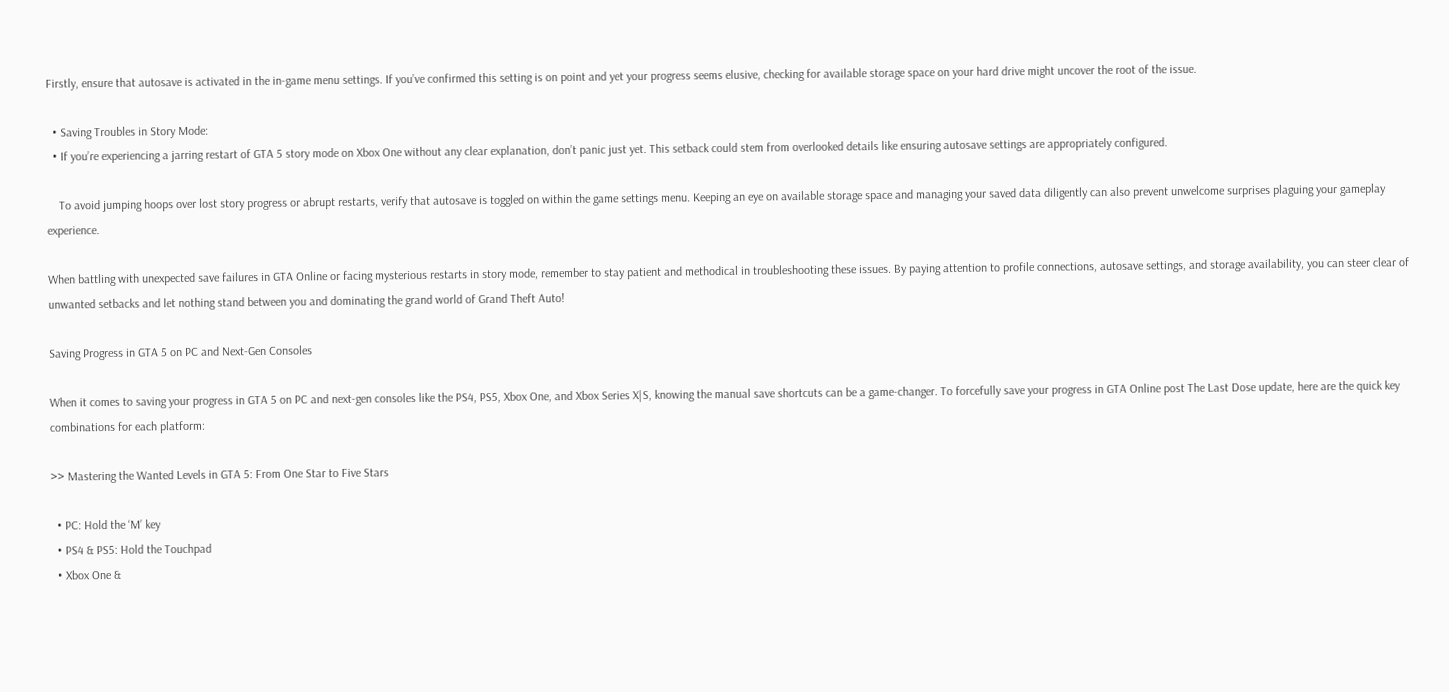Firstly, ensure that autosave is activated in the in-game menu settings. If you’ve confirmed this setting is on point and yet your progress seems elusive, checking for available storage space on your hard drive might uncover the root of the issue.

  • Saving Troubles in Story Mode:
  • If you’re experiencing a jarring restart of GTA 5 story mode on Xbox One without any clear explanation, don’t panic just yet. This setback could stem from overlooked details like ensuring autosave settings are appropriately configured.

    To avoid jumping hoops over lost story progress or abrupt restarts, verify that autosave is toggled on within the game settings menu. Keeping an eye on available storage space and managing your saved data diligently can also prevent unwelcome surprises plaguing your gameplay experience.

When battling with unexpected save failures in GTA Online or facing mysterious restarts in story mode, remember to stay patient and methodical in troubleshooting these issues. By paying attention to profile connections, autosave settings, and storage availability, you can steer clear of unwanted setbacks and let nothing stand between you and dominating the grand world of Grand Theft Auto!

Saving Progress in GTA 5 on PC and Next-Gen Consoles

When it comes to saving your progress in GTA 5 on PC and next-gen consoles like the PS4, PS5, Xbox One, and Xbox Series X|S, knowing the manual save shortcuts can be a game-changer. To forcefully save your progress in GTA Online post The Last Dose update, here are the quick key combinations for each platform:

>> Mastering the Wanted Levels in GTA 5: From One Star to Five Stars

  • PC: Hold the ‘M’ key
  • PS4 & PS5: Hold the Touchpad
  • Xbox One &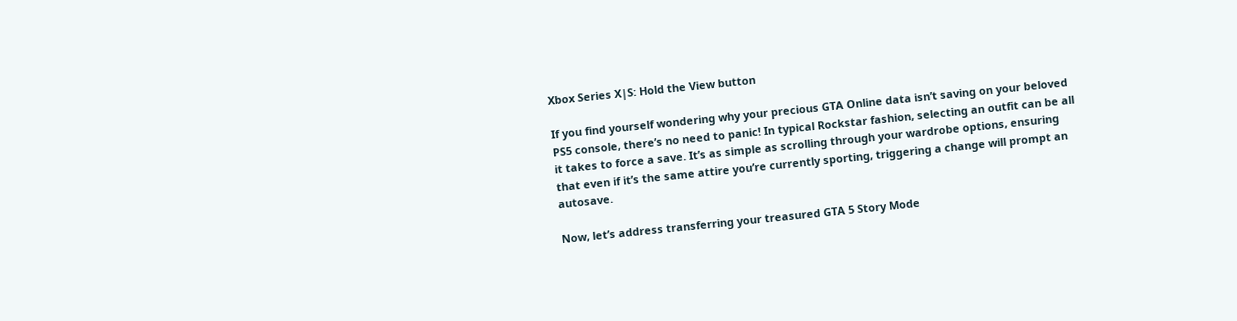Xbox Series X|S: Hold the View button

If you find yourself wondering why your precious GTA Online data isn’t saving on your beloved PS5 console, there’s no need to panic! In typical Rockstar fashion, selecting an outfit can be all it takes to force a save. It’s as simple as scrolling through your wardrobe options, ensuring that even if it’s the same attire you’re currently sporting, triggering a change will prompt an autosave.

Now, let’s address transferring your treasured GTA 5 Story Mode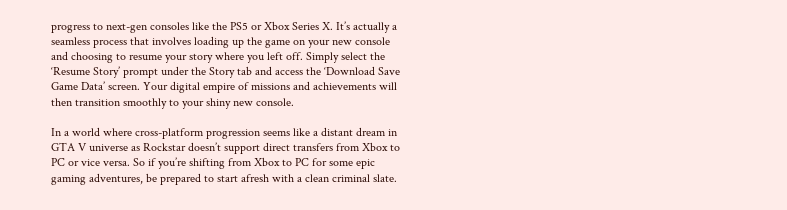progress to next-gen consoles like the PS5 or Xbox Series X. It’s actually a seamless process that involves loading up the game on your new console and choosing to resume your story where you left off. Simply select the ‘Resume Story’ prompt under the Story tab and access the ‘Download Save Game Data’ screen. Your digital empire of missions and achievements will then transition smoothly to your shiny new console.

In a world where cross-platform progression seems like a distant dream in GTA V universe as Rockstar doesn’t support direct transfers from Xbox to PC or vice versa. So if you’re shifting from Xbox to PC for some epic gaming adventures, be prepared to start afresh with a clean criminal slate.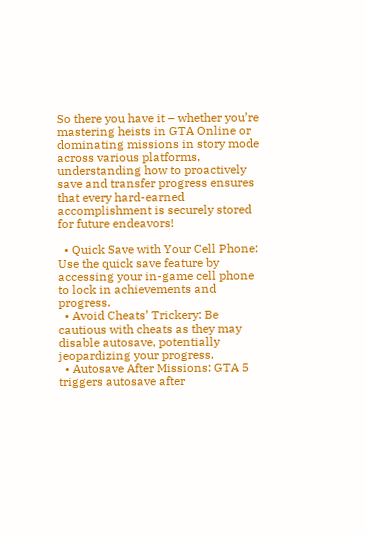So there you have it – whether you’re mastering heists in GTA Online or dominating missions in story mode across various platforms, understanding how to proactively save and transfer progress ensures that every hard-earned accomplishment is securely stored for future endeavors!

  • Quick Save with Your Cell Phone: Use the quick save feature by accessing your in-game cell phone to lock in achievements and progress.
  • Avoid Cheats’ Trickery: Be cautious with cheats as they may disable autosave, potentially jeopardizing your progress.
  • Autosave After Missions: GTA 5 triggers autosave after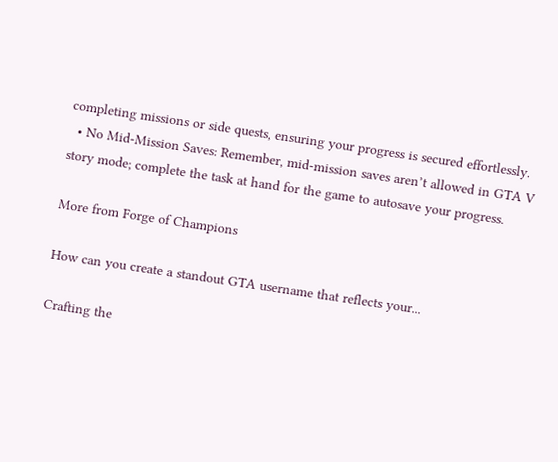completing missions or side quests, ensuring your progress is secured effortlessly.
  • No Mid-Mission Saves: Remember, mid-mission saves aren’t allowed in GTA V story mode; complete the task at hand for the game to autosave your progress.

More from Forge of Champions

How can you create a standout GTA username that reflects your...

Crafting the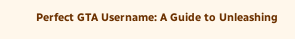Perfect GTA Username: A Guide to Unleashing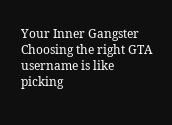Your Inner Gangster Choosing the right GTA username is like picking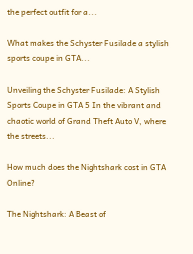the perfect outfit for a...

What makes the Schyster Fusilade a stylish sports coupe in GTA...

Unveiling the Schyster Fusilade: A Stylish Sports Coupe in GTA 5 In the vibrant and chaotic world of Grand Theft Auto V, where the streets...

How much does the Nightshark cost in GTA Online?

The Nightshark: A Beast of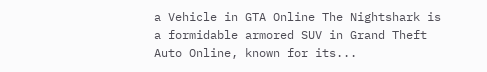a Vehicle in GTA Online The Nightshark is a formidable armored SUV in Grand Theft Auto Online, known for its...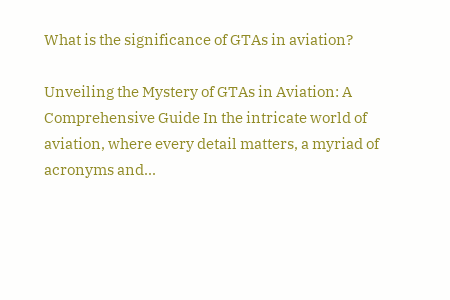What is the significance of GTAs in aviation?

Unveiling the Mystery of GTAs in Aviation: A Comprehensive Guide In the intricate world of aviation, where every detail matters, a myriad of acronyms and...